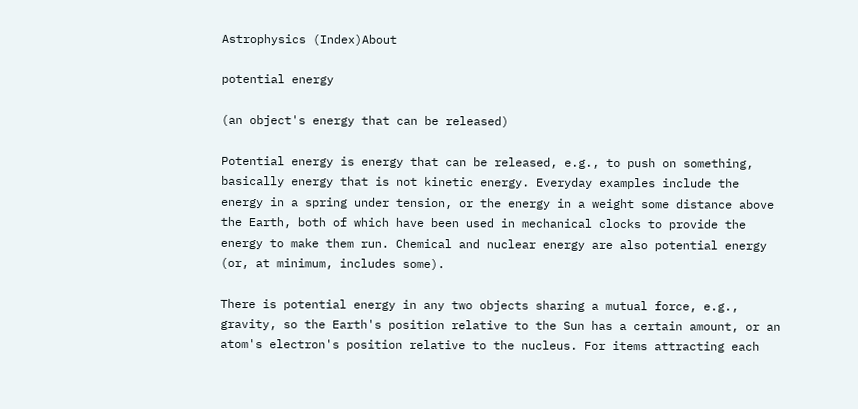Astrophysics (Index)About

potential energy

(an object's energy that can be released)

Potential energy is energy that can be released, e.g., to push on something, basically energy that is not kinetic energy. Everyday examples include the energy in a spring under tension, or the energy in a weight some distance above the Earth, both of which have been used in mechanical clocks to provide the energy to make them run. Chemical and nuclear energy are also potential energy (or, at minimum, includes some).

There is potential energy in any two objects sharing a mutual force, e.g., gravity, so the Earth's position relative to the Sun has a certain amount, or an atom's electron's position relative to the nucleus. For items attracting each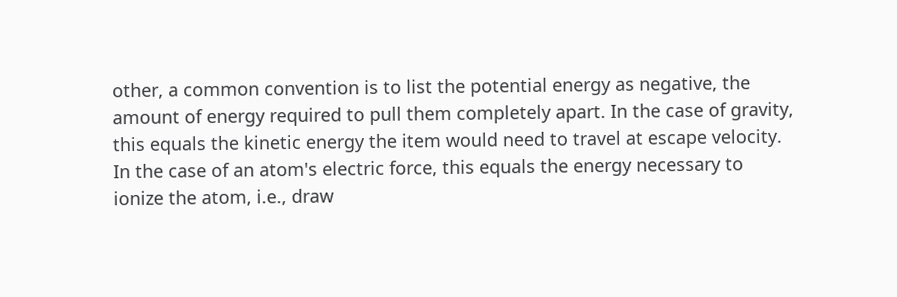other, a common convention is to list the potential energy as negative, the amount of energy required to pull them completely apart. In the case of gravity, this equals the kinetic energy the item would need to travel at escape velocity. In the case of an atom's electric force, this equals the energy necessary to ionize the atom, i.e., draw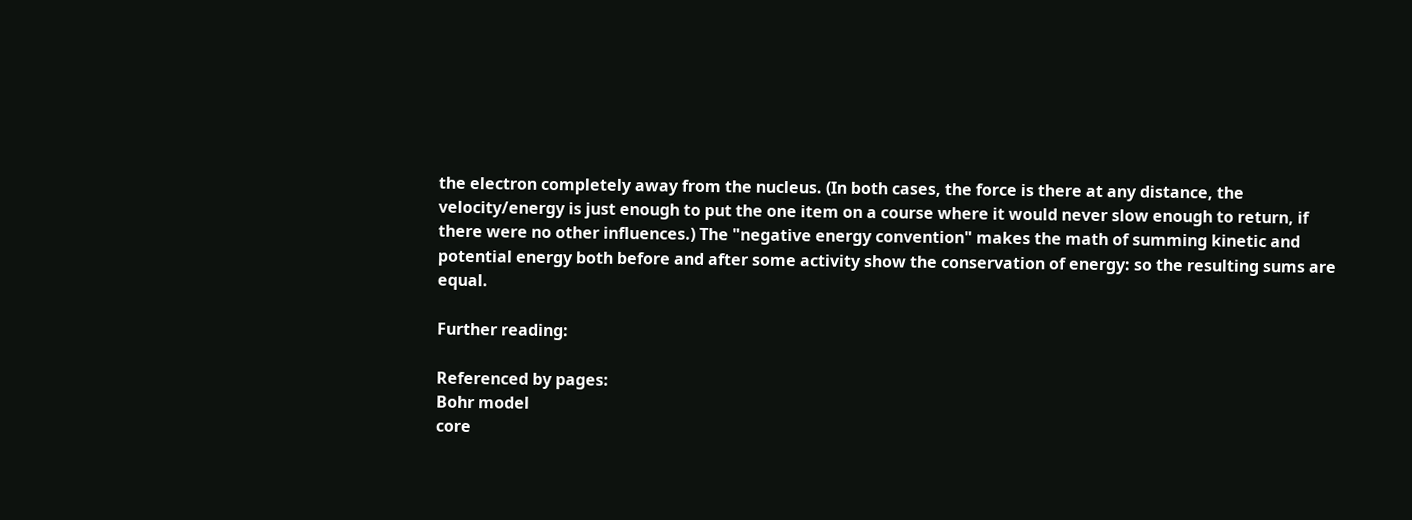the electron completely away from the nucleus. (In both cases, the force is there at any distance, the velocity/energy is just enough to put the one item on a course where it would never slow enough to return, if there were no other influences.) The "negative energy convention" makes the math of summing kinetic and potential energy both before and after some activity show the conservation of energy: so the resulting sums are equal.

Further reading:

Referenced by pages:
Bohr model
core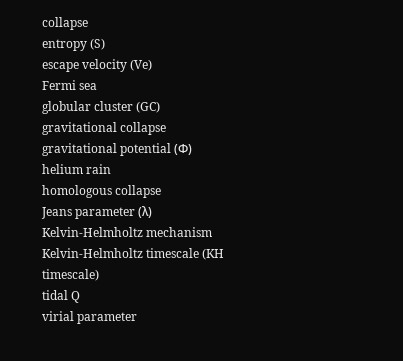collapse
entropy (S)
escape velocity (Ve)
Fermi sea
globular cluster (GC)
gravitational collapse
gravitational potential (Φ)
helium rain
homologous collapse
Jeans parameter (λ)
Kelvin-Helmholtz mechanism
Kelvin-Helmholtz timescale (KH timescale)
tidal Q
virial parameter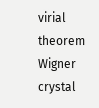virial theorem
Wigner crystal